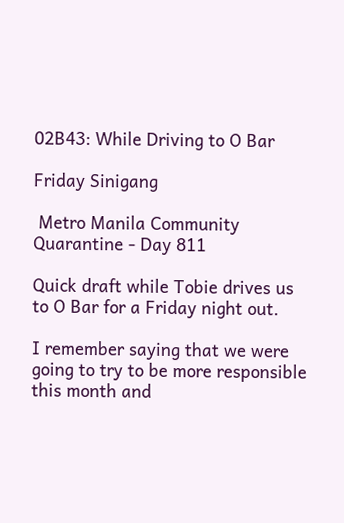02B43: While Driving to O Bar

Friday Sinigang

 Metro Manila Community Quarantine - Day 811

Quick draft while Tobie drives us to O Bar for a Friday night out.

I remember saying that we were going to try to be more responsible this month and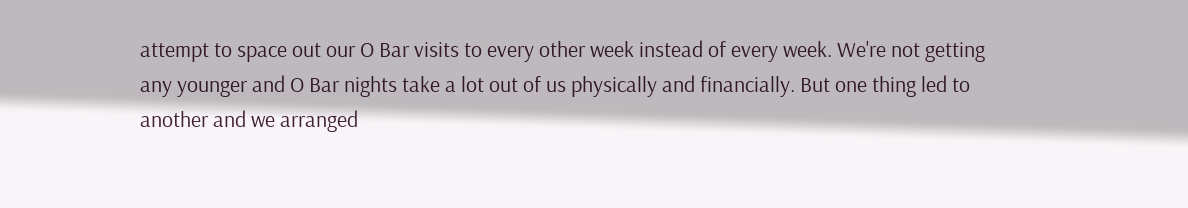attempt to space out our O Bar visits to every other week instead of every week. We're not getting any younger and O Bar nights take a lot out of us physically and financially. But one thing led to another and we arranged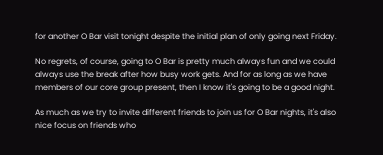for another O Bar visit tonight despite the initial plan of only going next Friday.

No regrets, of course, going to O Bar is pretty much always fun and we could always use the break after how busy work gets. And for as long as we have members of our core group present, then I know it's going to be a good night.

As much as we try to invite different friends to join us for O Bar nights, it's also nice focus on friends who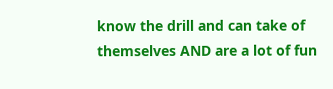know the drill and can take of themselves AND are a lot of fun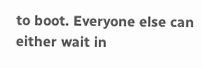to boot. Everyone else can either wait in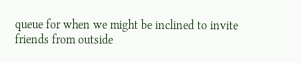queue for when we might be inclined to invite friends from outside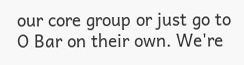our core group or just go to O Bar on their own. We're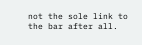not the sole link to the bar after all.